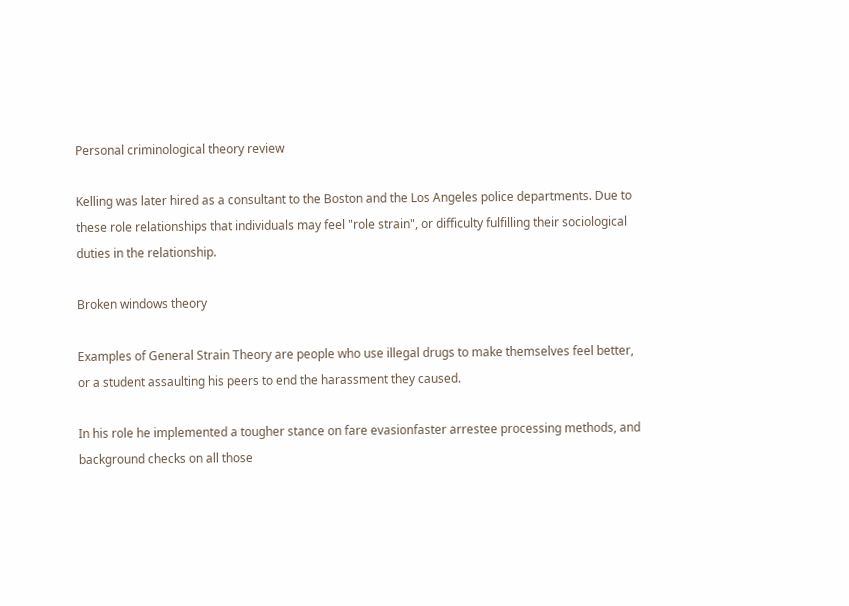Personal criminological theory review

Kelling was later hired as a consultant to the Boston and the Los Angeles police departments. Due to these role relationships that individuals may feel "role strain", or difficulty fulfilling their sociological duties in the relationship.

Broken windows theory

Examples of General Strain Theory are people who use illegal drugs to make themselves feel better, or a student assaulting his peers to end the harassment they caused.

In his role he implemented a tougher stance on fare evasionfaster arrestee processing methods, and background checks on all those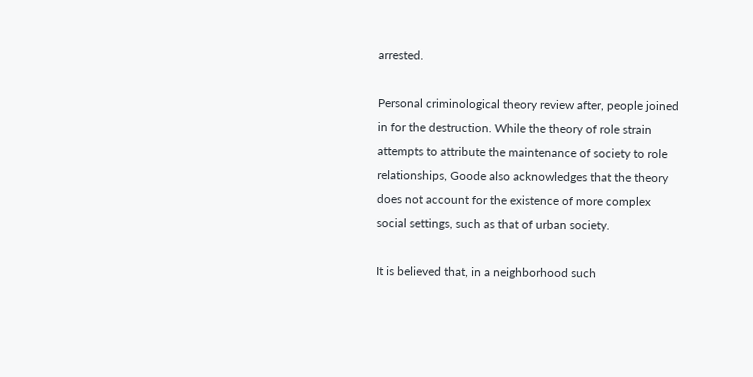arrested.

Personal criminological theory review after, people joined in for the destruction. While the theory of role strain attempts to attribute the maintenance of society to role relationships, Goode also acknowledges that the theory does not account for the existence of more complex social settings, such as that of urban society.

It is believed that, in a neighborhood such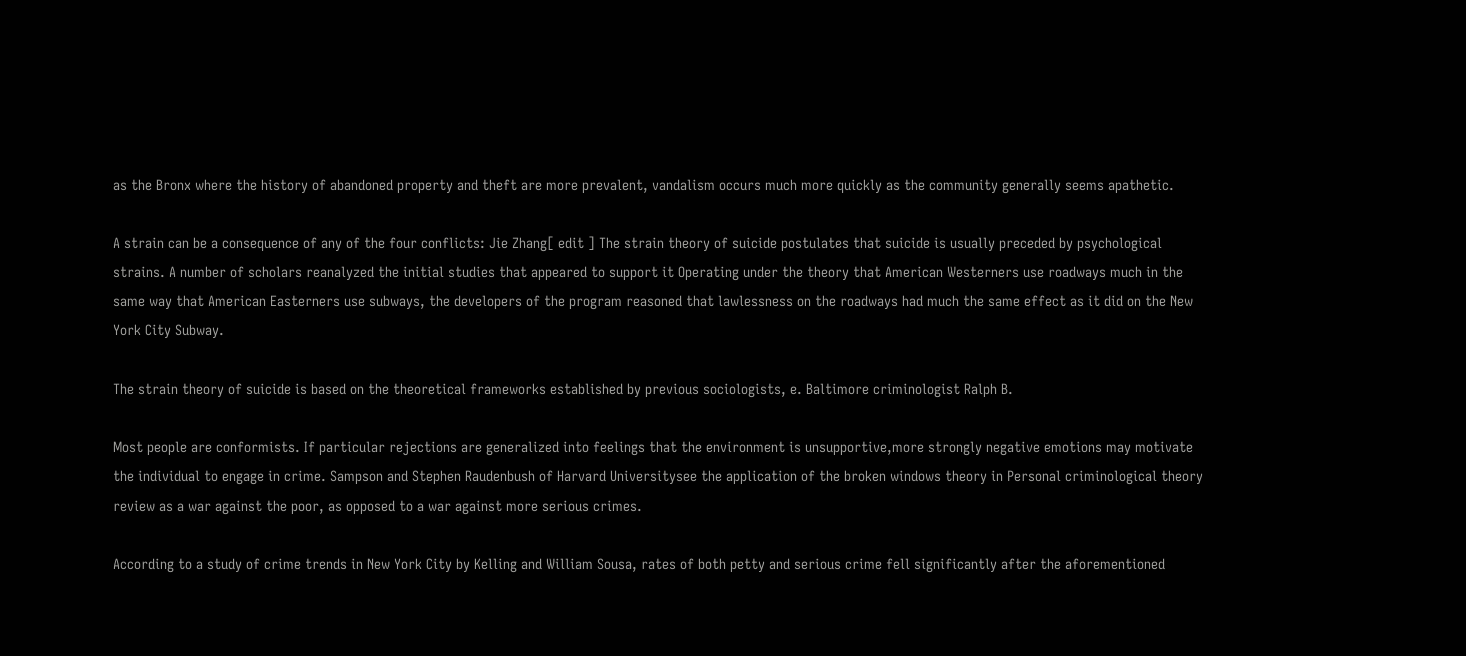as the Bronx where the history of abandoned property and theft are more prevalent, vandalism occurs much more quickly as the community generally seems apathetic.

A strain can be a consequence of any of the four conflicts: Jie Zhang[ edit ] The strain theory of suicide postulates that suicide is usually preceded by psychological strains. A number of scholars reanalyzed the initial studies that appeared to support it Operating under the theory that American Westerners use roadways much in the same way that American Easterners use subways, the developers of the program reasoned that lawlessness on the roadways had much the same effect as it did on the New York City Subway.

The strain theory of suicide is based on the theoretical frameworks established by previous sociologists, e. Baltimore criminologist Ralph B.

Most people are conformists. If particular rejections are generalized into feelings that the environment is unsupportive,more strongly negative emotions may motivate the individual to engage in crime. Sampson and Stephen Raudenbush of Harvard Universitysee the application of the broken windows theory in Personal criminological theory review as a war against the poor, as opposed to a war against more serious crimes.

According to a study of crime trends in New York City by Kelling and William Sousa, rates of both petty and serious crime fell significantly after the aforementioned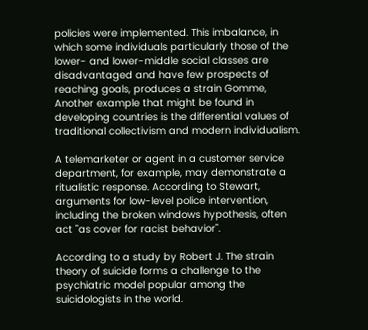policies were implemented. This imbalance, in which some individuals particularly those of the lower- and lower-middle social classes are disadvantaged and have few prospects of reaching goals, produces a strain Gomme, Another example that might be found in developing countries is the differential values of traditional collectivism and modern individualism.

A telemarketer or agent in a customer service department, for example, may demonstrate a ritualistic response. According to Stewart, arguments for low-level police intervention, including the broken windows hypothesis, often act "as cover for racist behavior".

According to a study by Robert J. The strain theory of suicide forms a challenge to the psychiatric model popular among the suicidologists in the world.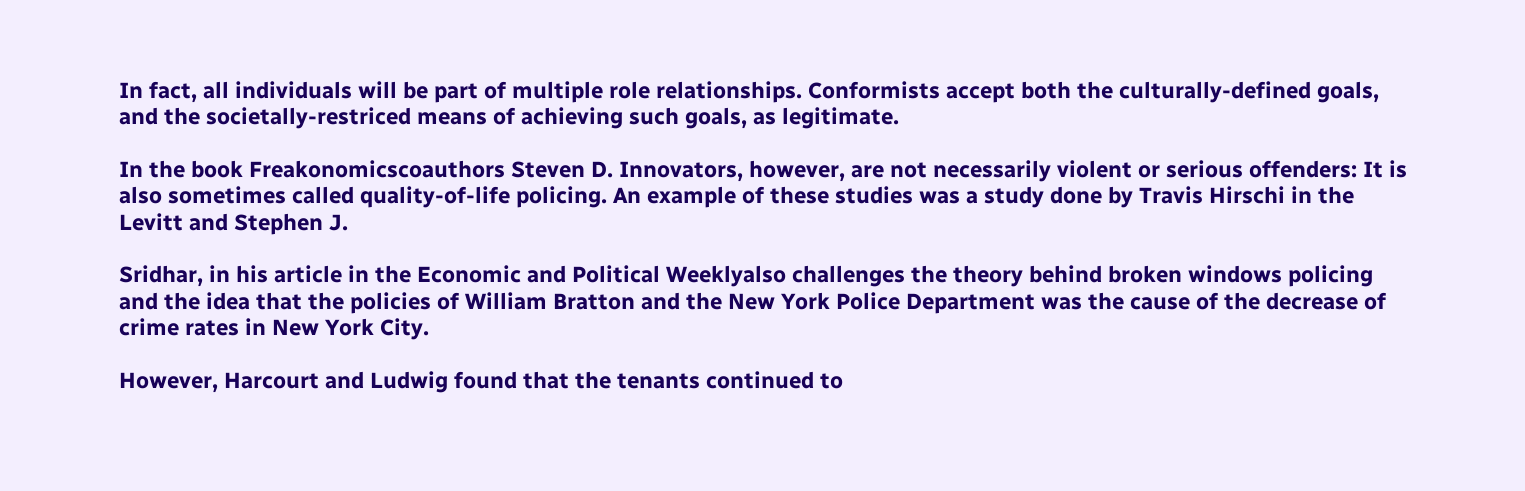In fact, all individuals will be part of multiple role relationships. Conformists accept both the culturally-defined goals, and the societally-restriced means of achieving such goals, as legitimate.

In the book Freakonomicscoauthors Steven D. Innovators, however, are not necessarily violent or serious offenders: It is also sometimes called quality-of-life policing. An example of these studies was a study done by Travis Hirschi in the Levitt and Stephen J.

Sridhar, in his article in the Economic and Political Weeklyalso challenges the theory behind broken windows policing and the idea that the policies of William Bratton and the New York Police Department was the cause of the decrease of crime rates in New York City.

However, Harcourt and Ludwig found that the tenants continued to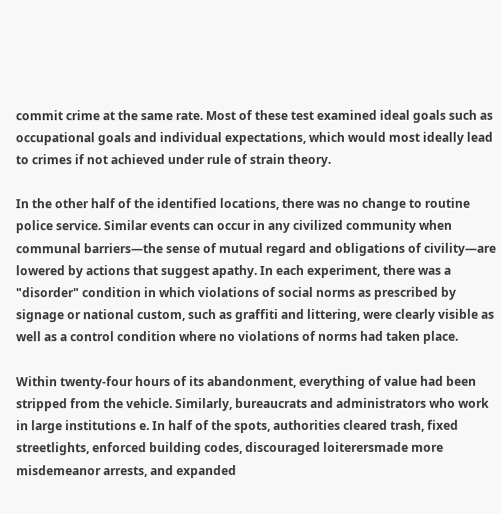commit crime at the same rate. Most of these test examined ideal goals such as occupational goals and individual expectations, which would most ideally lead to crimes if not achieved under rule of strain theory.

In the other half of the identified locations, there was no change to routine police service. Similar events can occur in any civilized community when communal barriers—the sense of mutual regard and obligations of civility—are lowered by actions that suggest apathy. In each experiment, there was a "disorder" condition in which violations of social norms as prescribed by signage or national custom, such as graffiti and littering, were clearly visible as well as a control condition where no violations of norms had taken place.

Within twenty-four hours of its abandonment, everything of value had been stripped from the vehicle. Similarly, bureaucrats and administrators who work in large institutions e. In half of the spots, authorities cleared trash, fixed streetlights, enforced building codes, discouraged loiterersmade more misdemeanor arrests, and expanded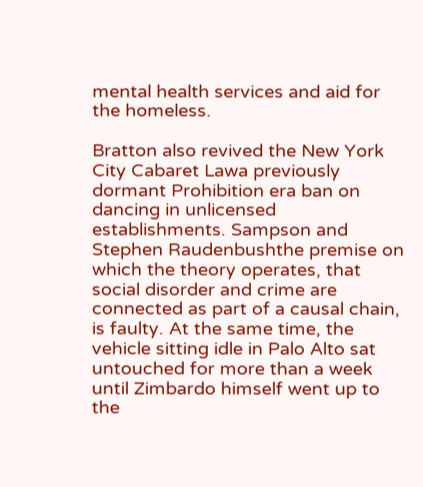mental health services and aid for the homeless.

Bratton also revived the New York City Cabaret Lawa previously dormant Prohibition era ban on dancing in unlicensed establishments. Sampson and Stephen Raudenbushthe premise on which the theory operates, that social disorder and crime are connected as part of a causal chain, is faulty. At the same time, the vehicle sitting idle in Palo Alto sat untouched for more than a week until Zimbardo himself went up to the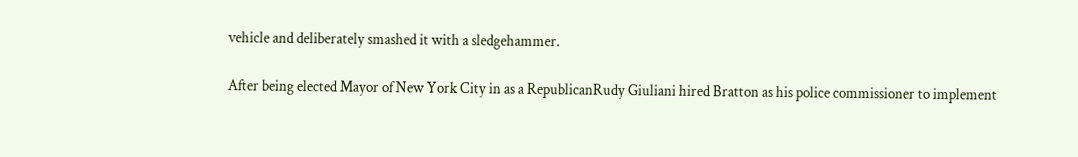vehicle and deliberately smashed it with a sledgehammer.

After being elected Mayor of New York City in as a RepublicanRudy Giuliani hired Bratton as his police commissioner to implement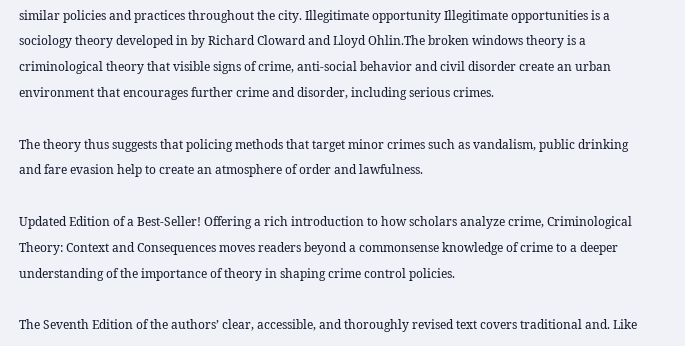similar policies and practices throughout the city. Illegitimate opportunity Illegitimate opportunities is a sociology theory developed in by Richard Cloward and Lloyd Ohlin.The broken windows theory is a criminological theory that visible signs of crime, anti-social behavior and civil disorder create an urban environment that encourages further crime and disorder, including serious crimes.

The theory thus suggests that policing methods that target minor crimes such as vandalism, public drinking and fare evasion help to create an atmosphere of order and lawfulness.

Updated Edition of a Best-Seller! Offering a rich introduction to how scholars analyze crime, Criminological Theory: Context and Consequences moves readers beyond a commonsense knowledge of crime to a deeper understanding of the importance of theory in shaping crime control policies.

The Seventh Edition of the authors’ clear, accessible, and thoroughly revised text covers traditional and. Like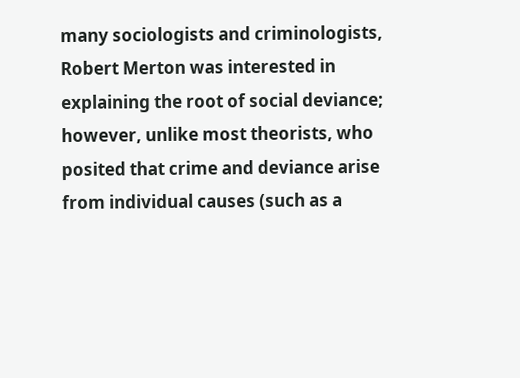many sociologists and criminologists, Robert Merton was interested in explaining the root of social deviance; however, unlike most theorists, who posited that crime and deviance arise from individual causes (such as a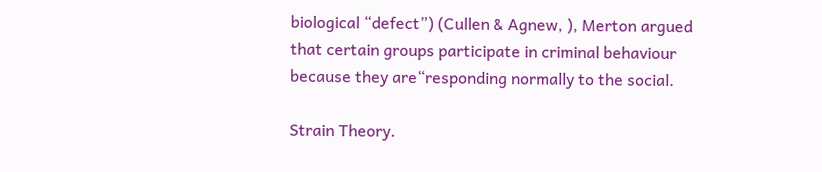biological “defect”) (Cullen & Agnew, ), Merton argued that certain groups participate in criminal behaviour because they are“responding normally to the social.

Strain Theory.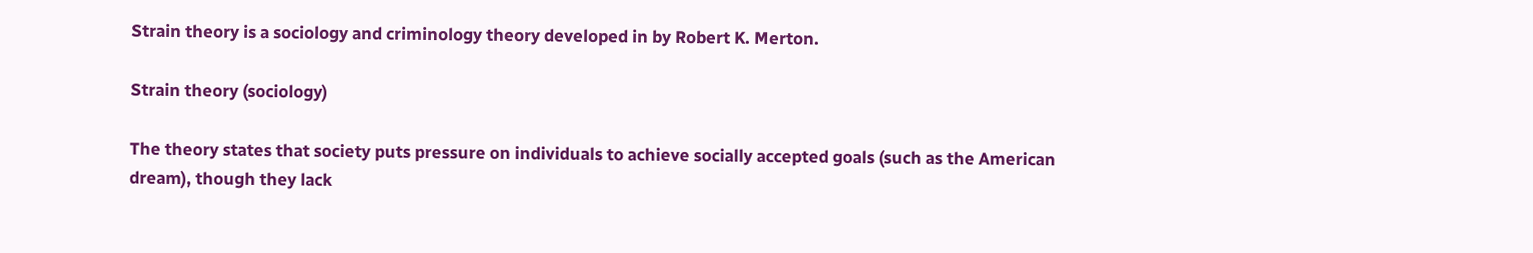Strain theory is a sociology and criminology theory developed in by Robert K. Merton.

Strain theory (sociology)

The theory states that society puts pressure on individuals to achieve socially accepted goals (such as the American dream), though they lack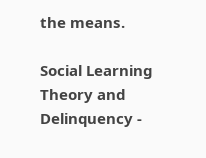the means.

Social Learning Theory and Delinquency -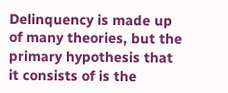Delinquency is made up of many theories, but the primary hypothesis that it consists of is the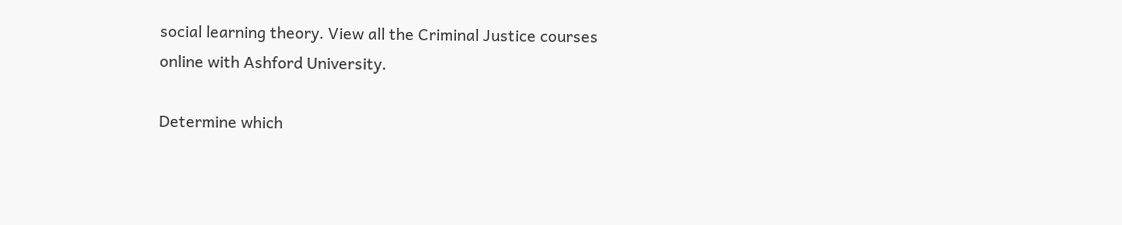social learning theory. View all the Criminal Justice courses online with Ashford University.

Determine which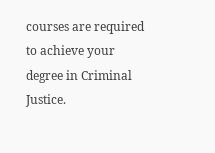courses are required to achieve your degree in Criminal Justice.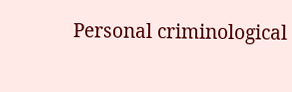Personal criminological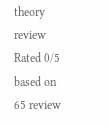theory review
Rated 0/5 based on 65 review